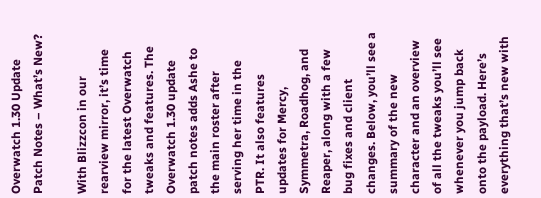Overwatch 1.30 Update Patch Notes – What’s New?

With Blizzcon in our rearview mirror, it’s time for the latest Overwatch tweaks and features. The Overwatch 1.30 update patch notes adds Ashe to the main roster after serving her time in the PTR. It also features updates for Mercy, Symmetra, Roadhog, and Reaper, along with a few bug fixes and client changes. Below, you’ll see a summary of the new character and an overview of all the tweaks you’ll see whenever you jump back onto the payload. Here’s everything that’s new with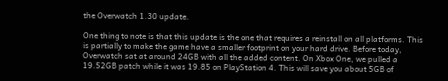the Overwatch 1.30 update.

One thing to note is that this update is the one that requires a reinstall on all platforms. This is partially to make the game have a smaller footprint on your hard drive. Before today, Overwatch sat at around 24GB with all the added content. On Xbox One, we pulled a 19.52GB patch while it was 19.85 on PlayStation 4. This will save you about 5GB of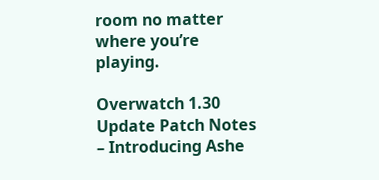room no matter where you’re playing.

Overwatch 1.30 Update Patch Notes – Introducing Ashe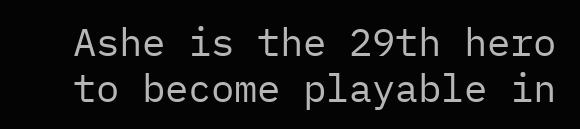Ashe is the 29th hero to become playable in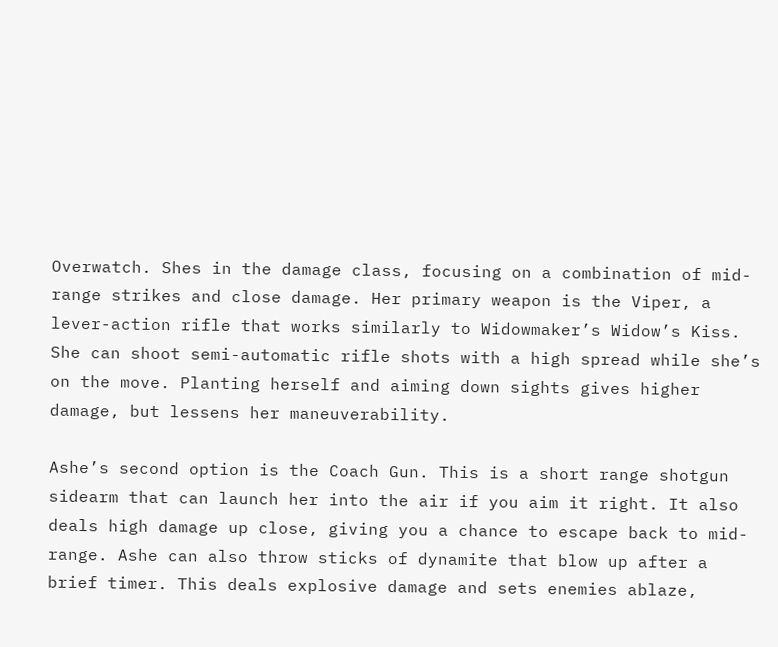Overwatch. Shes in the damage class, focusing on a combination of mid-range strikes and close damage. Her primary weapon is the Viper, a lever-action rifle that works similarly to Widowmaker’s Widow’s Kiss. She can shoot semi-automatic rifle shots with a high spread while she’s on the move. Planting herself and aiming down sights gives higher damage, but lessens her maneuverability.

Ashe’s second option is the Coach Gun. This is a short range shotgun sidearm that can launch her into the air if you aim it right. It also deals high damage up close, giving you a chance to escape back to mid-range. Ashe can also throw sticks of dynamite that blow up after a brief timer. This deals explosive damage and sets enemies ablaze,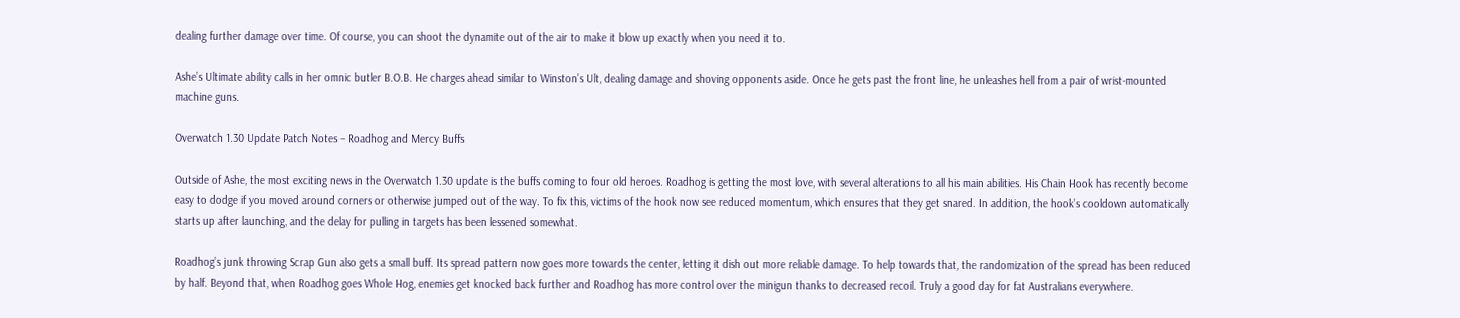dealing further damage over time. Of course, you can shoot the dynamite out of the air to make it blow up exactly when you need it to.

Ashe’s Ultimate ability calls in her omnic butler B.O.B. He charges ahead similar to Winston’s Ult, dealing damage and shoving opponents aside. Once he gets past the front line, he unleashes hell from a pair of wrist-mounted machine guns.

Overwatch 1.30 Update Patch Notes – Roadhog and Mercy Buffs

Outside of Ashe, the most exciting news in the Overwatch 1.30 update is the buffs coming to four old heroes. Roadhog is getting the most love, with several alterations to all his main abilities. His Chain Hook has recently become easy to dodge if you moved around corners or otherwise jumped out of the way. To fix this, victims of the hook now see reduced momentum, which ensures that they get snared. In addition, the hook’s cooldown automatically starts up after launching, and the delay for pulling in targets has been lessened somewhat.

Roadhog’s junk throwing Scrap Gun also gets a small buff. Its spread pattern now goes more towards the center, letting it dish out more reliable damage. To help towards that, the randomization of the spread has been reduced by half. Beyond that, when Roadhog goes Whole Hog, enemies get knocked back further and Roadhog has more control over the minigun thanks to decreased recoil. Truly a good day for fat Australians everywhere.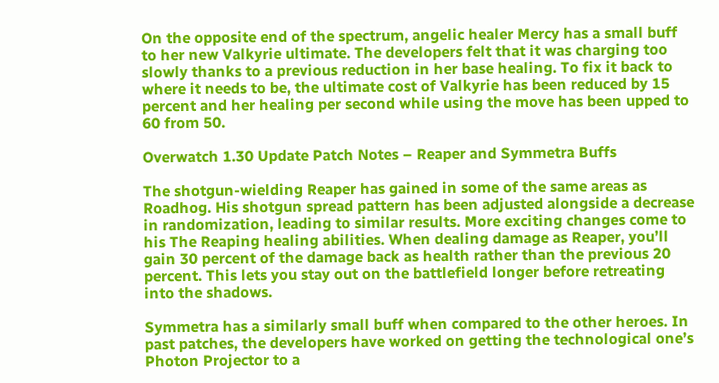On the opposite end of the spectrum, angelic healer Mercy has a small buff to her new Valkyrie ultimate. The developers felt that it was charging too slowly thanks to a previous reduction in her base healing. To fix it back to where it needs to be, the ultimate cost of Valkyrie has been reduced by 15 percent and her healing per second while using the move has been upped to 60 from 50.

Overwatch 1.30 Update Patch Notes – Reaper and Symmetra Buffs

The shotgun-wielding Reaper has gained in some of the same areas as Roadhog. His shotgun spread pattern has been adjusted alongside a decrease in randomization, leading to similar results. More exciting changes come to his The Reaping healing abilities. When dealing damage as Reaper, you’ll gain 30 percent of the damage back as health rather than the previous 20 percent. This lets you stay out on the battlefield longer before retreating into the shadows.

Symmetra has a similarly small buff when compared to the other heroes. In past patches, the developers have worked on getting the technological one’s Photon Projector to a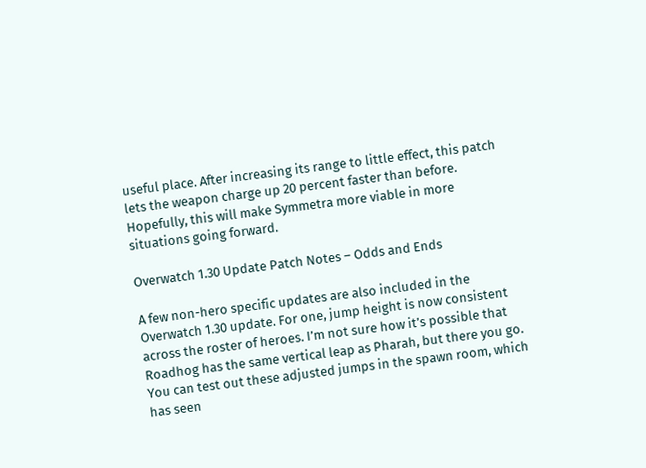useful place. After increasing its range to little effect, this patch lets the weapon charge up 20 percent faster than before. Hopefully, this will make Symmetra more viable in more situations going forward.

Overwatch 1.30 Update Patch Notes – Odds and Ends

A few non-hero specific updates are also included in the Overwatch 1.30 update. For one, jump height is now consistent across the roster of heroes. I’m not sure how it’s possible that Roadhog has the same vertical leap as Pharah, but there you go. You can test out these adjusted jumps in the spawn room, which has seen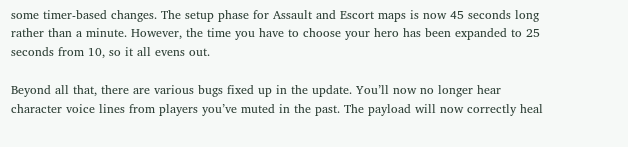some timer-based changes. The setup phase for Assault and Escort maps is now 45 seconds long rather than a minute. However, the time you have to choose your hero has been expanded to 25 seconds from 10, so it all evens out.

Beyond all that, there are various bugs fixed up in the update. You’ll now no longer hear character voice lines from players you’ve muted in the past. The payload will now correctly heal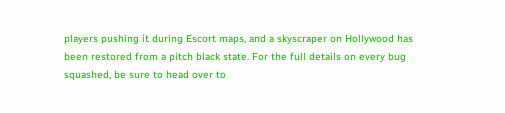players pushing it during Escort maps, and a skyscraper on Hollywood has been restored from a pitch black state. For the full details on every bug squashed, be sure to head over to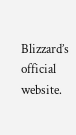Blizzard’s official website.